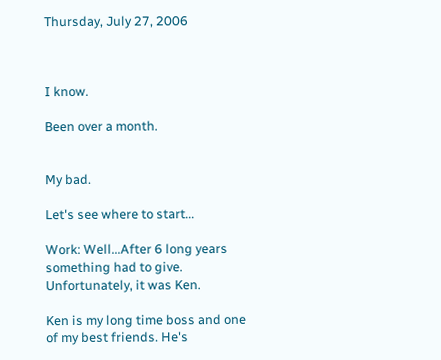Thursday, July 27, 2006



I know.

Been over a month.


My bad.

Let's see where to start...

Work: Well...After 6 long years something had to give. Unfortunately, it was Ken.

Ken is my long time boss and one of my best friends. He's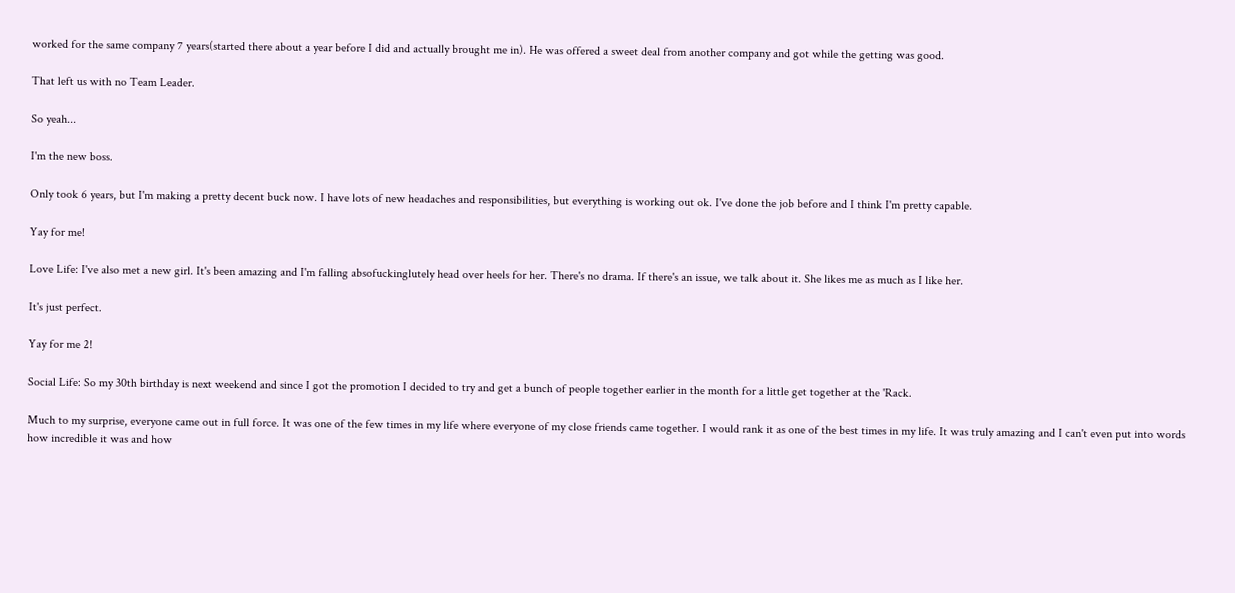worked for the same company 7 years(started there about a year before I did and actually brought me in). He was offered a sweet deal from another company and got while the getting was good.

That left us with no Team Leader.

So yeah...

I'm the new boss.

Only took 6 years, but I'm making a pretty decent buck now. I have lots of new headaches and responsibilities, but everything is working out ok. I've done the job before and I think I'm pretty capable.

Yay for me!

Love Life: I've also met a new girl. It's been amazing and I'm falling absofuckinglutely head over heels for her. There's no drama. If there's an issue, we talk about it. She likes me as much as I like her.

It's just perfect.

Yay for me 2!

Social Life: So my 30th birthday is next weekend and since I got the promotion I decided to try and get a bunch of people together earlier in the month for a little get together at the 'Rack.

Much to my surprise, everyone came out in full force. It was one of the few times in my life where everyone of my close friends came together. I would rank it as one of the best times in my life. It was truly amazing and I can't even put into words how incredible it was and how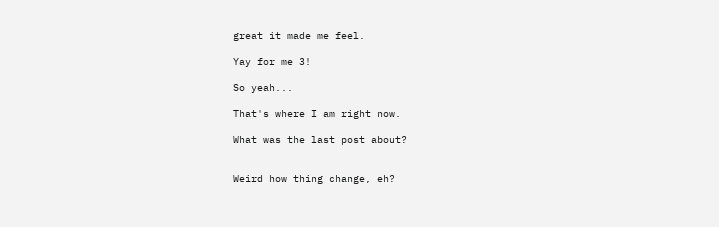great it made me feel.

Yay for me 3!

So yeah...

That's where I am right now.

What was the last post about?


Weird how thing change, eh?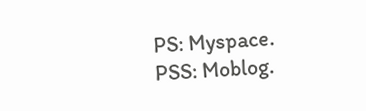PS: Myspace.
PSS: Moblog.